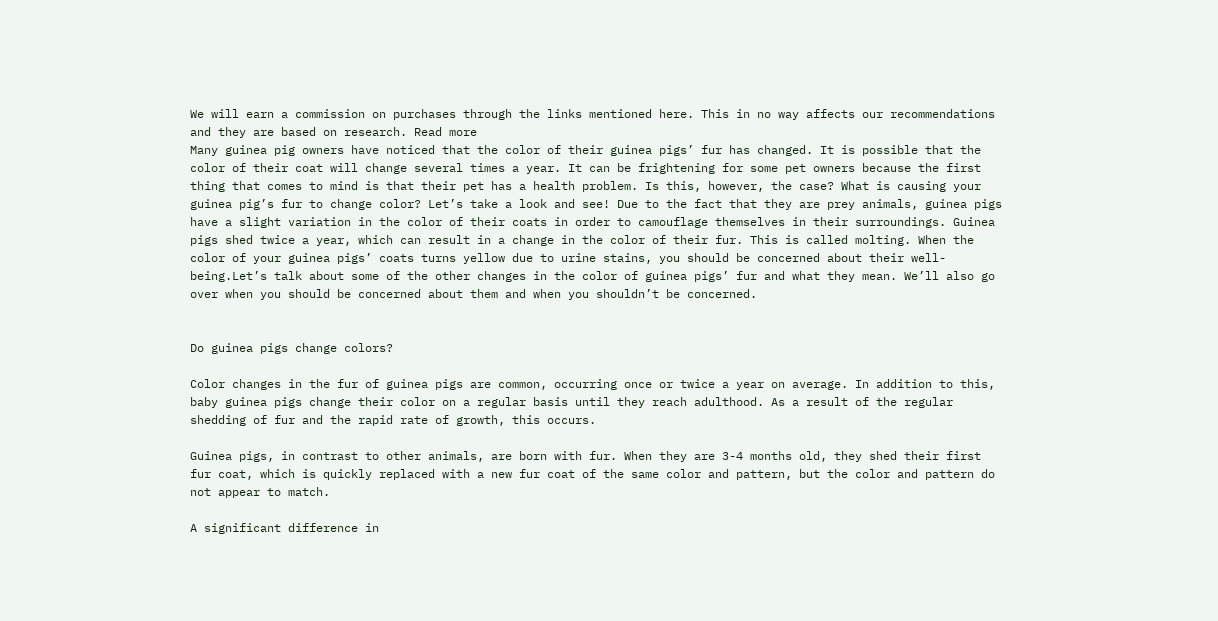We will earn a commission on purchases through the links mentioned here. This in no way affects our recommendations and they are based on research. Read more
Many guinea pig owners have noticed that the color of their guinea pigs’ fur has changed. It is possible that the color of their coat will change several times a year. It can be frightening for some pet owners because the first thing that comes to mind is that their pet has a health problem. Is this, however, the case? What is causing your guinea pig’s fur to change color? Let’s take a look and see! Due to the fact that they are prey animals, guinea pigs have a slight variation in the color of their coats in order to camouflage themselves in their surroundings. Guinea pigs shed twice a year, which can result in a change in the color of their fur. This is called molting. When the color of your guinea pigs’ coats turns yellow due to urine stains, you should be concerned about their well-being.Let’s talk about some of the other changes in the color of guinea pigs’ fur and what they mean. We’ll also go over when you should be concerned about them and when you shouldn’t be concerned.


Do guinea pigs change colors?

Color changes in the fur of guinea pigs are common, occurring once or twice a year on average. In addition to this, baby guinea pigs change their color on a regular basis until they reach adulthood. As a result of the regular shedding of fur and the rapid rate of growth, this occurs.

Guinea pigs, in contrast to other animals, are born with fur. When they are 3-4 months old, they shed their first fur coat, which is quickly replaced with a new fur coat of the same color and pattern, but the color and pattern do not appear to match.

A significant difference in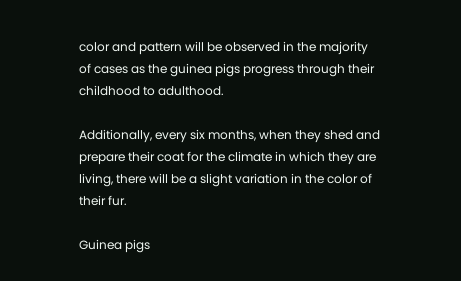color and pattern will be observed in the majority of cases as the guinea pigs progress through their childhood to adulthood.

Additionally, every six months, when they shed and prepare their coat for the climate in which they are living, there will be a slight variation in the color of their fur.

Guinea pigs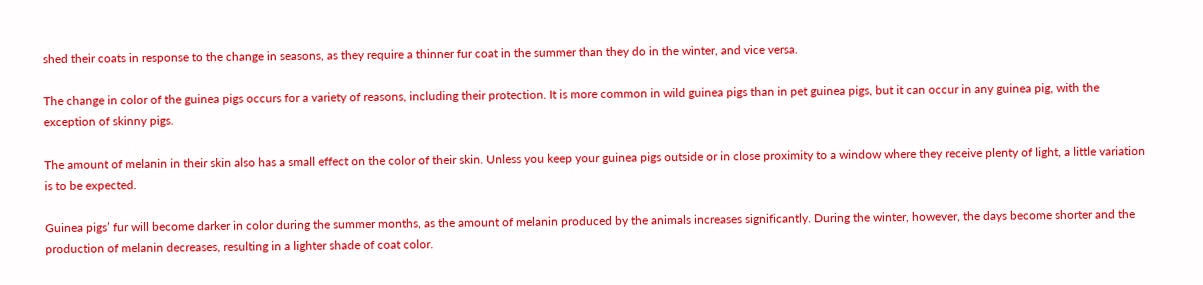shed their coats in response to the change in seasons, as they require a thinner fur coat in the summer than they do in the winter, and vice versa.

The change in color of the guinea pigs occurs for a variety of reasons, including their protection. It is more common in wild guinea pigs than in pet guinea pigs, but it can occur in any guinea pig, with the exception of skinny pigs.

The amount of melanin in their skin also has a small effect on the color of their skin. Unless you keep your guinea pigs outside or in close proximity to a window where they receive plenty of light, a little variation is to be expected.

Guinea pigs’ fur will become darker in color during the summer months, as the amount of melanin produced by the animals increases significantly. During the winter, however, the days become shorter and the production of melanin decreases, resulting in a lighter shade of coat color.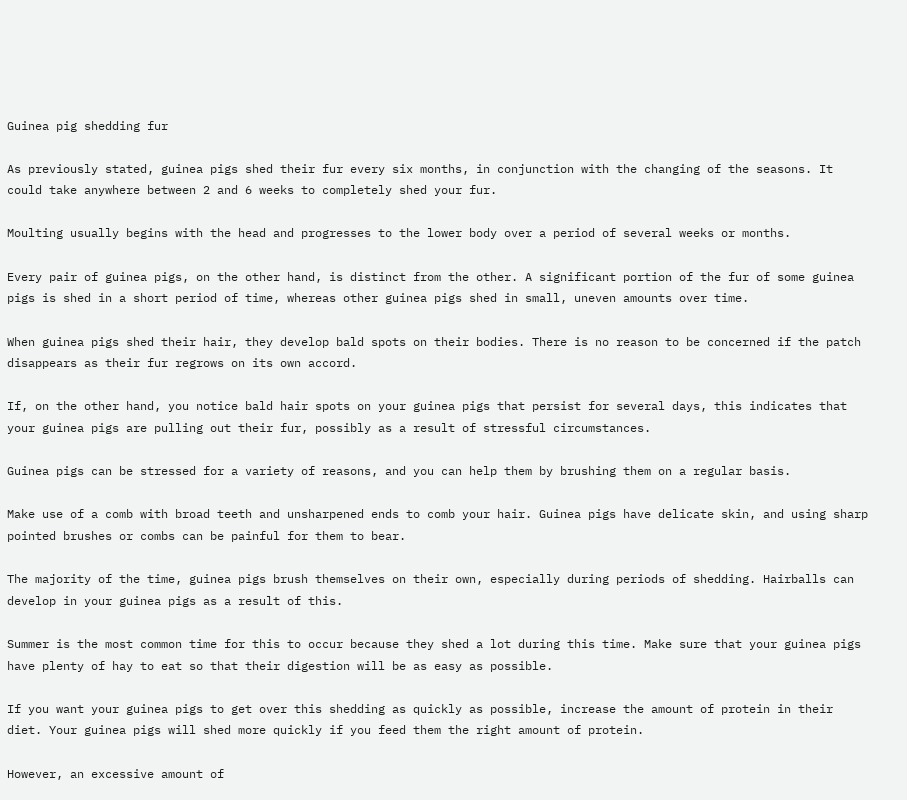Guinea pig shedding fur

As previously stated, guinea pigs shed their fur every six months, in conjunction with the changing of the seasons. It could take anywhere between 2 and 6 weeks to completely shed your fur.

Moulting usually begins with the head and progresses to the lower body over a period of several weeks or months.

Every pair of guinea pigs, on the other hand, is distinct from the other. A significant portion of the fur of some guinea pigs is shed in a short period of time, whereas other guinea pigs shed in small, uneven amounts over time.

When guinea pigs shed their hair, they develop bald spots on their bodies. There is no reason to be concerned if the patch disappears as their fur regrows on its own accord.

If, on the other hand, you notice bald hair spots on your guinea pigs that persist for several days, this indicates that your guinea pigs are pulling out their fur, possibly as a result of stressful circumstances.

Guinea pigs can be stressed for a variety of reasons, and you can help them by brushing them on a regular basis.

Make use of a comb with broad teeth and unsharpened ends to comb your hair. Guinea pigs have delicate skin, and using sharp pointed brushes or combs can be painful for them to bear.

The majority of the time, guinea pigs brush themselves on their own, especially during periods of shedding. Hairballs can develop in your guinea pigs as a result of this.

Summer is the most common time for this to occur because they shed a lot during this time. Make sure that your guinea pigs have plenty of hay to eat so that their digestion will be as easy as possible.

If you want your guinea pigs to get over this shedding as quickly as possible, increase the amount of protein in their diet. Your guinea pigs will shed more quickly if you feed them the right amount of protein.

However, an excessive amount of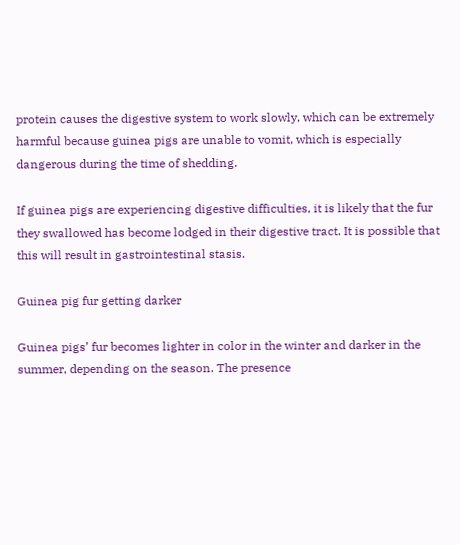protein causes the digestive system to work slowly, which can be extremely harmful because guinea pigs are unable to vomit, which is especially dangerous during the time of shedding.

If guinea pigs are experiencing digestive difficulties, it is likely that the fur they swallowed has become lodged in their digestive tract. It is possible that this will result in gastrointestinal stasis.

Guinea pig fur getting darker

Guinea pigs’ fur becomes lighter in color in the winter and darker in the summer, depending on the season. The presence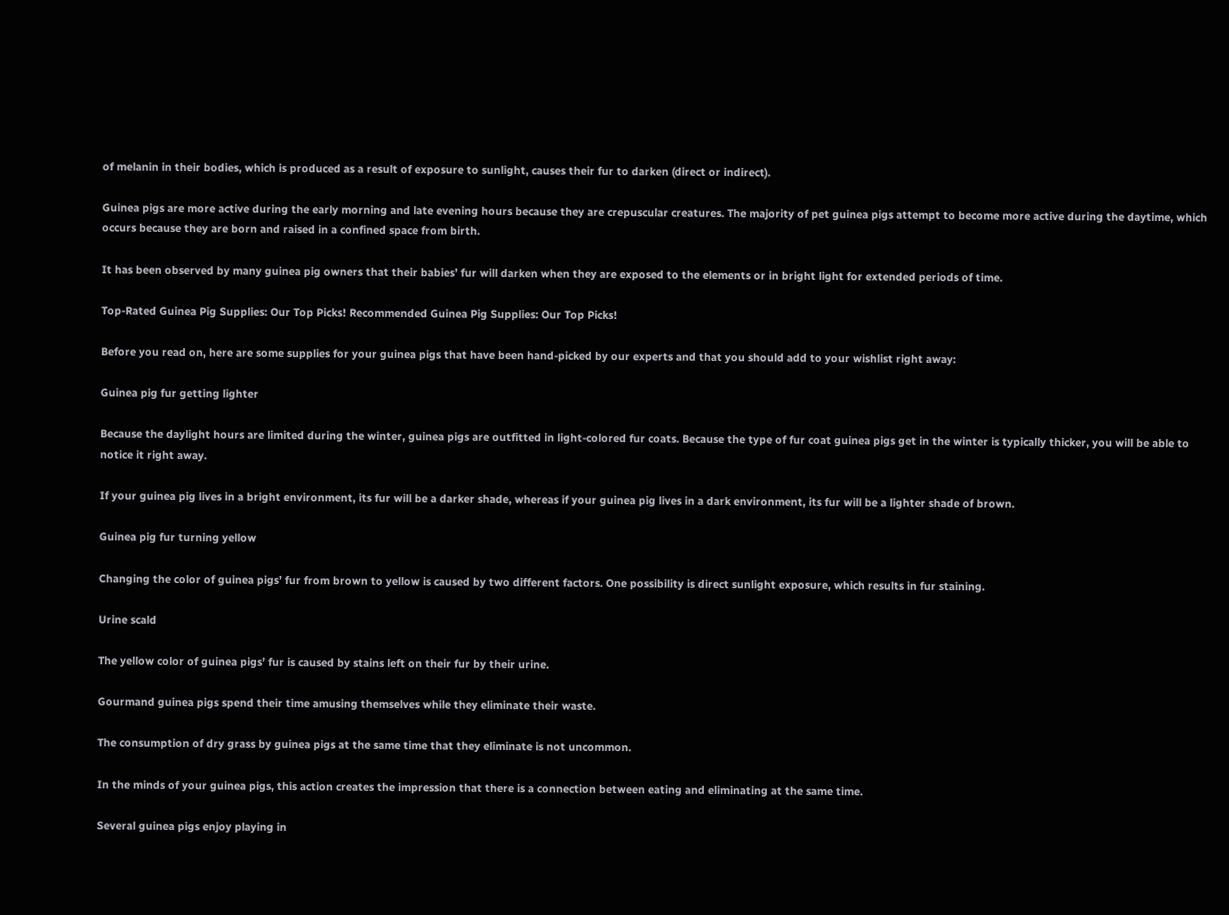of melanin in their bodies, which is produced as a result of exposure to sunlight, causes their fur to darken (direct or indirect).

Guinea pigs are more active during the early morning and late evening hours because they are crepuscular creatures. The majority of pet guinea pigs attempt to become more active during the daytime, which occurs because they are born and raised in a confined space from birth.

It has been observed by many guinea pig owners that their babies’ fur will darken when they are exposed to the elements or in bright light for extended periods of time.

Top-Rated Guinea Pig Supplies: Our Top Picks! Recommended Guinea Pig Supplies: Our Top Picks!

Before you read on, here are some supplies for your guinea pigs that have been hand-picked by our experts and that you should add to your wishlist right away:

Guinea pig fur getting lighter

Because the daylight hours are limited during the winter, guinea pigs are outfitted in light-colored fur coats. Because the type of fur coat guinea pigs get in the winter is typically thicker, you will be able to notice it right away.

If your guinea pig lives in a bright environment, its fur will be a darker shade, whereas if your guinea pig lives in a dark environment, its fur will be a lighter shade of brown.

Guinea pig fur turning yellow

Changing the color of guinea pigs’ fur from brown to yellow is caused by two different factors. One possibility is direct sunlight exposure, which results in fur staining.

Urine scald

The yellow color of guinea pigs’ fur is caused by stains left on their fur by their urine.

Gourmand guinea pigs spend their time amusing themselves while they eliminate their waste.

The consumption of dry grass by guinea pigs at the same time that they eliminate is not uncommon.

In the minds of your guinea pigs, this action creates the impression that there is a connection between eating and eliminating at the same time.

Several guinea pigs enjoy playing in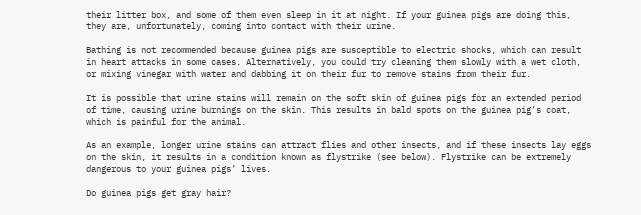their litter box, and some of them even sleep in it at night. If your guinea pigs are doing this, they are, unfortunately, coming into contact with their urine.

Bathing is not recommended because guinea pigs are susceptible to electric shocks, which can result in heart attacks in some cases. Alternatively, you could try cleaning them slowly with a wet cloth, or mixing vinegar with water and dabbing it on their fur to remove stains from their fur.

It is possible that urine stains will remain on the soft skin of guinea pigs for an extended period of time, causing urine burnings on the skin. This results in bald spots on the guinea pig’s coat, which is painful for the animal.

As an example, longer urine stains can attract flies and other insects, and if these insects lay eggs on the skin, it results in a condition known as flystrike (see below). Flystrike can be extremely dangerous to your guinea pigs’ lives.

Do guinea pigs get gray hair?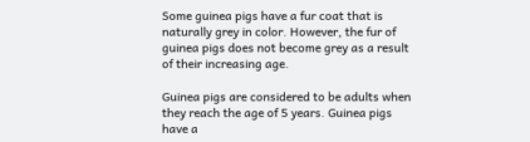Some guinea pigs have a fur coat that is naturally grey in color. However, the fur of guinea pigs does not become grey as a result of their increasing age.

Guinea pigs are considered to be adults when they reach the age of 5 years. Guinea pigs have a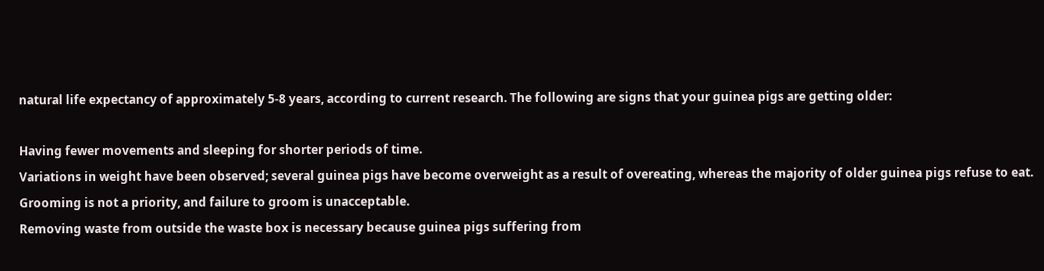natural life expectancy of approximately 5-8 years, according to current research. The following are signs that your guinea pigs are getting older:

Having fewer movements and sleeping for shorter periods of time.
Variations in weight have been observed; several guinea pigs have become overweight as a result of overeating, whereas the majority of older guinea pigs refuse to eat.
Grooming is not a priority, and failure to groom is unacceptable.
Removing waste from outside the waste box is necessary because guinea pigs suffering from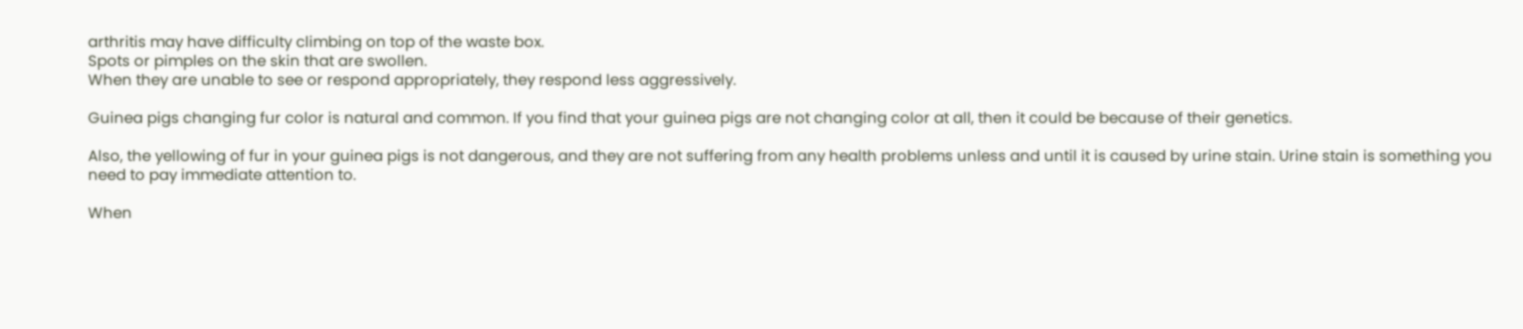arthritis may have difficulty climbing on top of the waste box.
Spots or pimples on the skin that are swollen.
When they are unable to see or respond appropriately, they respond less aggressively.

Guinea pigs changing fur color is natural and common. If you find that your guinea pigs are not changing color at all, then it could be because of their genetics.

Also, the yellowing of fur in your guinea pigs is not dangerous, and they are not suffering from any health problems unless and until it is caused by urine stain. Urine stain is something you need to pay immediate attention to.

When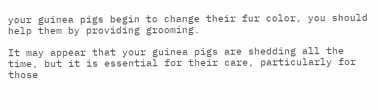your guinea pigs begin to change their fur color, you should help them by providing grooming.

It may appear that your guinea pigs are shedding all the time, but it is essential for their care, particularly for those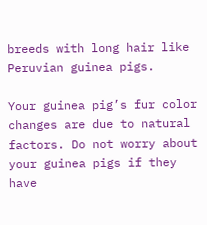breeds with long hair like Peruvian guinea pigs.

Your guinea pig’s fur color changes are due to natural factors. Do not worry about your guinea pigs if they have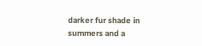darker fur shade in summers and a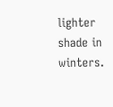lighter shade in winters.